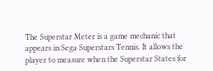The Superstar Meter is a game mechanic that appears in Sega Superstars Tennis. It allows the player to measure when the Superstar States for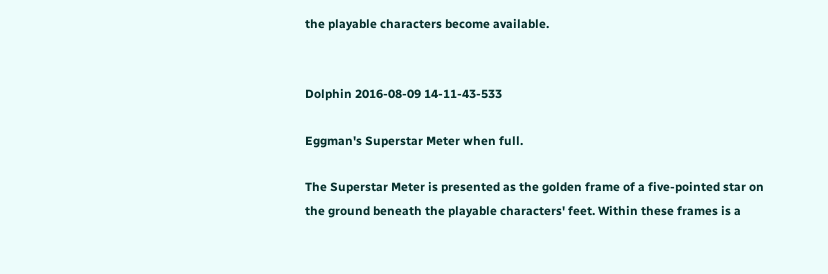the playable characters become available.


Dolphin 2016-08-09 14-11-43-533

Eggman's Superstar Meter when full.

The Superstar Meter is presented as the golden frame of a five-pointed star on the ground beneath the playable characters' feet. Within these frames is a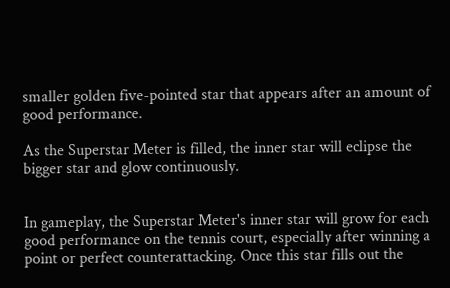smaller golden five-pointed star that appears after an amount of good performance.

As the Superstar Meter is filled, the inner star will eclipse the bigger star and glow continuously.


In gameplay, the Superstar Meter's inner star will grow for each good performance on the tennis court, especially after winning a point or perfect counterattacking. Once this star fills out the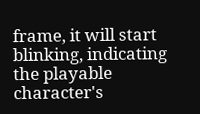frame, it will start blinking, indicating the playable character's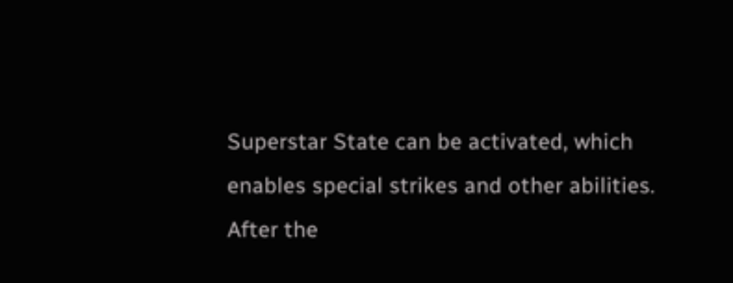Superstar State can be activated, which enables special strikes and other abilities. After the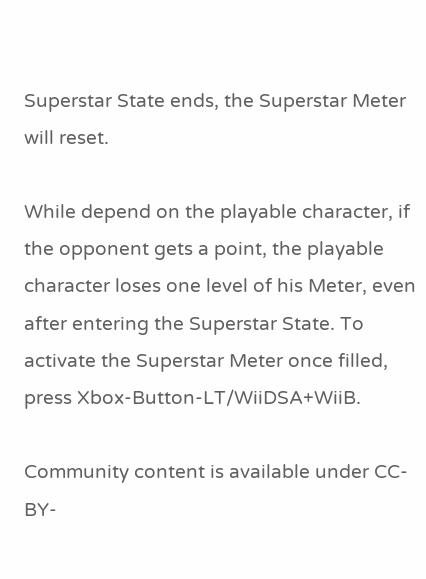Superstar State ends, the Superstar Meter will reset.

While depend on the playable character, if the opponent gets a point, the playable character loses one level of his Meter, even after entering the Superstar State. To activate the Superstar Meter once filled, press Xbox-Button-LT/WiiDSA+WiiB.

Community content is available under CC-BY-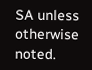SA unless otherwise noted.